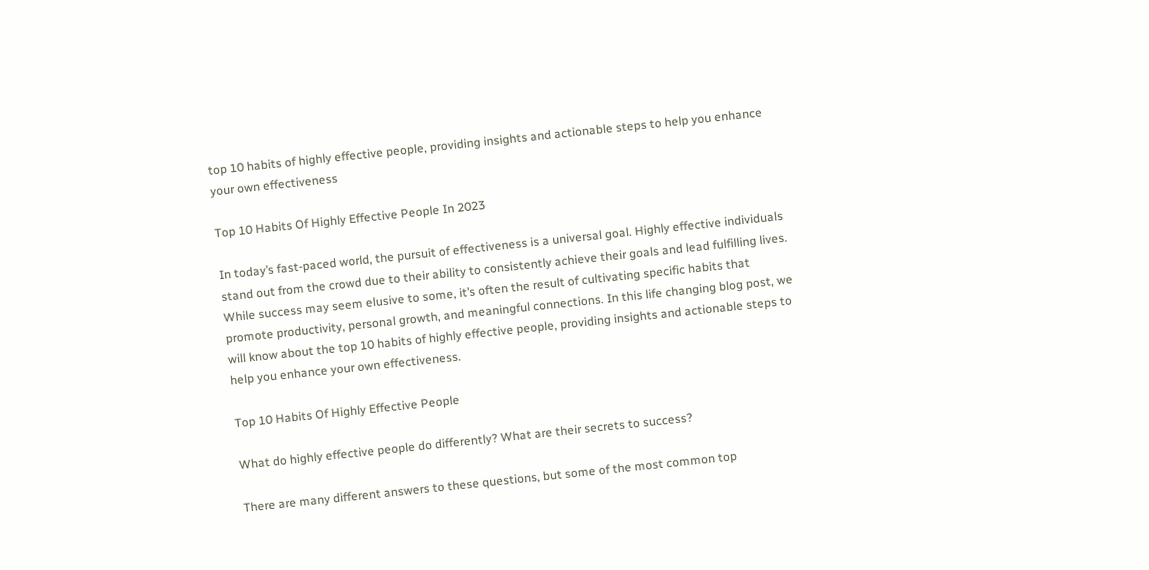top 10 habits of highly effective people, providing insights and actionable steps to help you enhance your own effectiveness

Top 10 Habits Of Highly Effective People In 2023

In today’s fast-paced world, the pursuit of effectiveness is a universal goal. Highly effective individuals stand out from the crowd due to their ability to consistently achieve their goals and lead fulfilling lives. While success may seem elusive to some, it’s often the result of cultivating specific habits that promote productivity, personal growth, and meaningful connections. In this life changing blog post, we will know about the top 10 habits of highly effective people, providing insights and actionable steps to help you enhance your own effectiveness.

Top 10 Habits Of Highly Effective People

What do highly effective people do differently? What are their secrets to success?

There are many different answers to these questions, but some of the most common top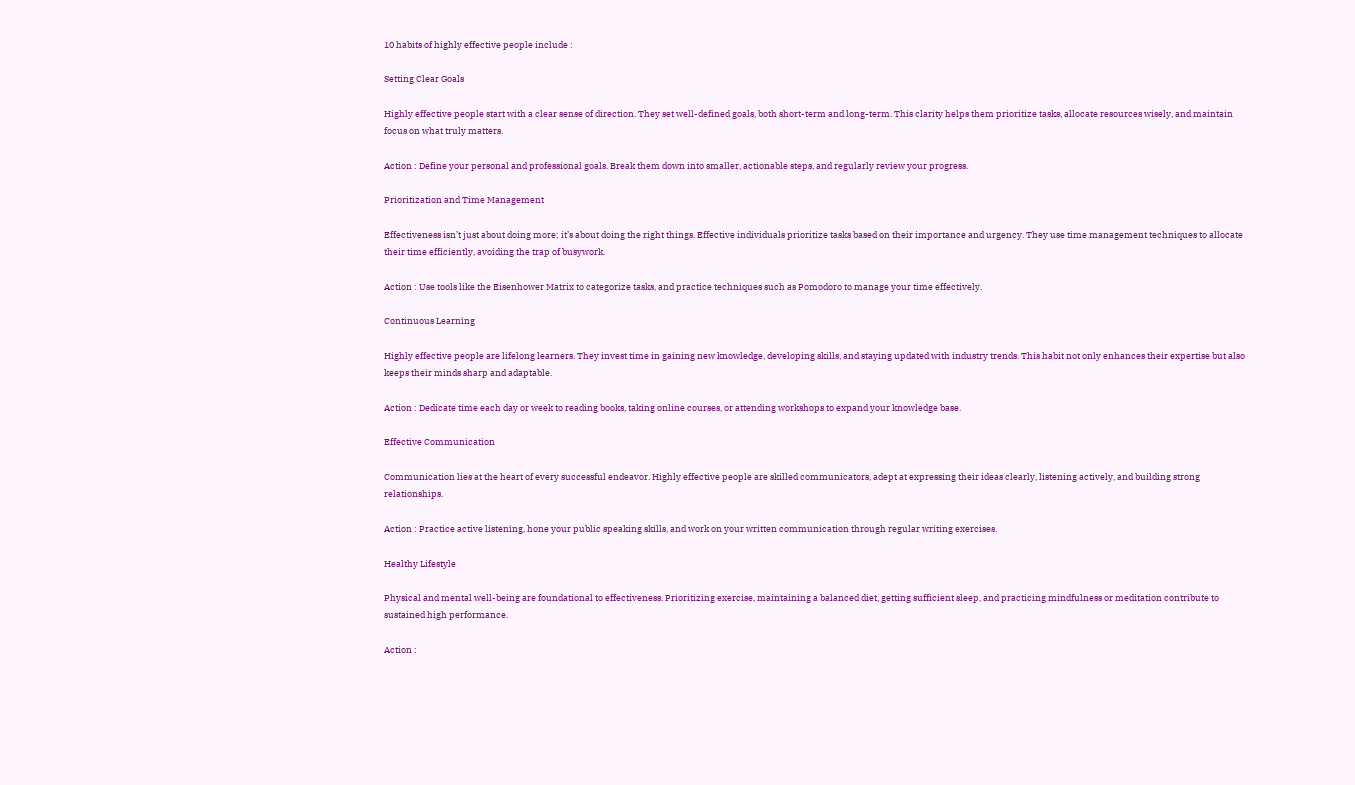10 habits of highly effective people include :

Setting Clear Goals

Highly effective people start with a clear sense of direction. They set well-defined goals, both short-term and long-term. This clarity helps them prioritize tasks, allocate resources wisely, and maintain focus on what truly matters.

Action : Define your personal and professional goals. Break them down into smaller, actionable steps, and regularly review your progress.

Prioritization and Time Management

Effectiveness isn’t just about doing more; it’s about doing the right things. Effective individuals prioritize tasks based on their importance and urgency. They use time management techniques to allocate their time efficiently, avoiding the trap of busywork.

Action : Use tools like the Eisenhower Matrix to categorize tasks, and practice techniques such as Pomodoro to manage your time effectively.

Continuous Learning

Highly effective people are lifelong learners. They invest time in gaining new knowledge, developing skills, and staying updated with industry trends. This habit not only enhances their expertise but also keeps their minds sharp and adaptable.

Action : Dedicate time each day or week to reading books, taking online courses, or attending workshops to expand your knowledge base.

Effective Communication

Communication lies at the heart of every successful endeavor. Highly effective people are skilled communicators, adept at expressing their ideas clearly, listening actively, and building strong relationships.

Action : Practice active listening, hone your public speaking skills, and work on your written communication through regular writing exercises.

Healthy Lifestyle

Physical and mental well-being are foundational to effectiveness. Prioritizing exercise, maintaining a balanced diet, getting sufficient sleep, and practicing mindfulness or meditation contribute to sustained high performance.

Action :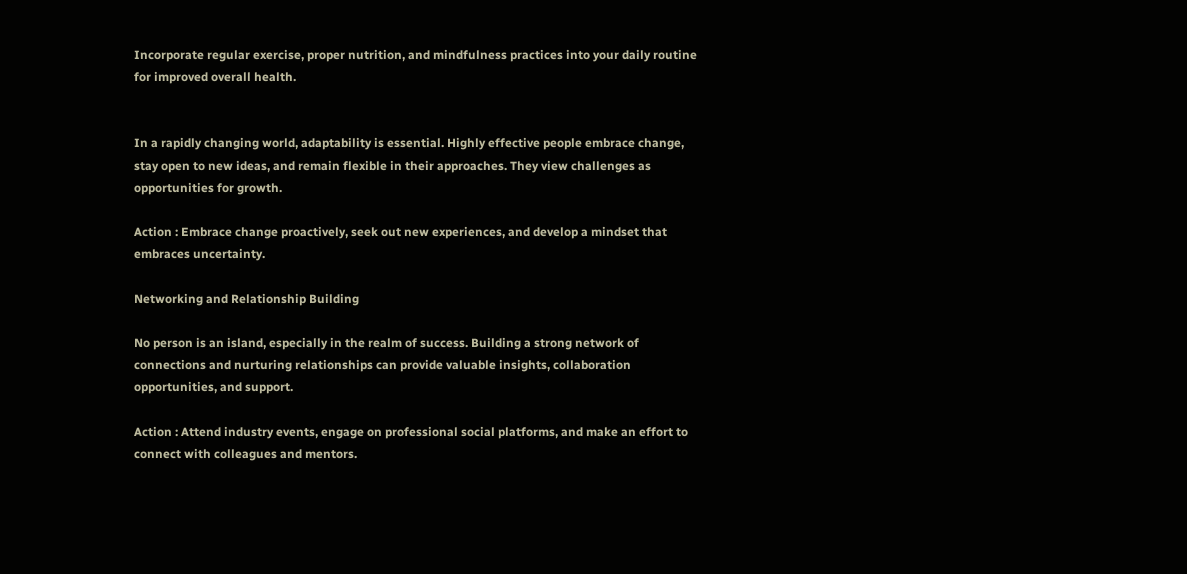Incorporate regular exercise, proper nutrition, and mindfulness practices into your daily routine for improved overall health.


In a rapidly changing world, adaptability is essential. Highly effective people embrace change, stay open to new ideas, and remain flexible in their approaches. They view challenges as opportunities for growth.

Action : Embrace change proactively, seek out new experiences, and develop a mindset that embraces uncertainty.

Networking and Relationship Building

No person is an island, especially in the realm of success. Building a strong network of connections and nurturing relationships can provide valuable insights, collaboration opportunities, and support.

Action : Attend industry events, engage on professional social platforms, and make an effort to connect with colleagues and mentors.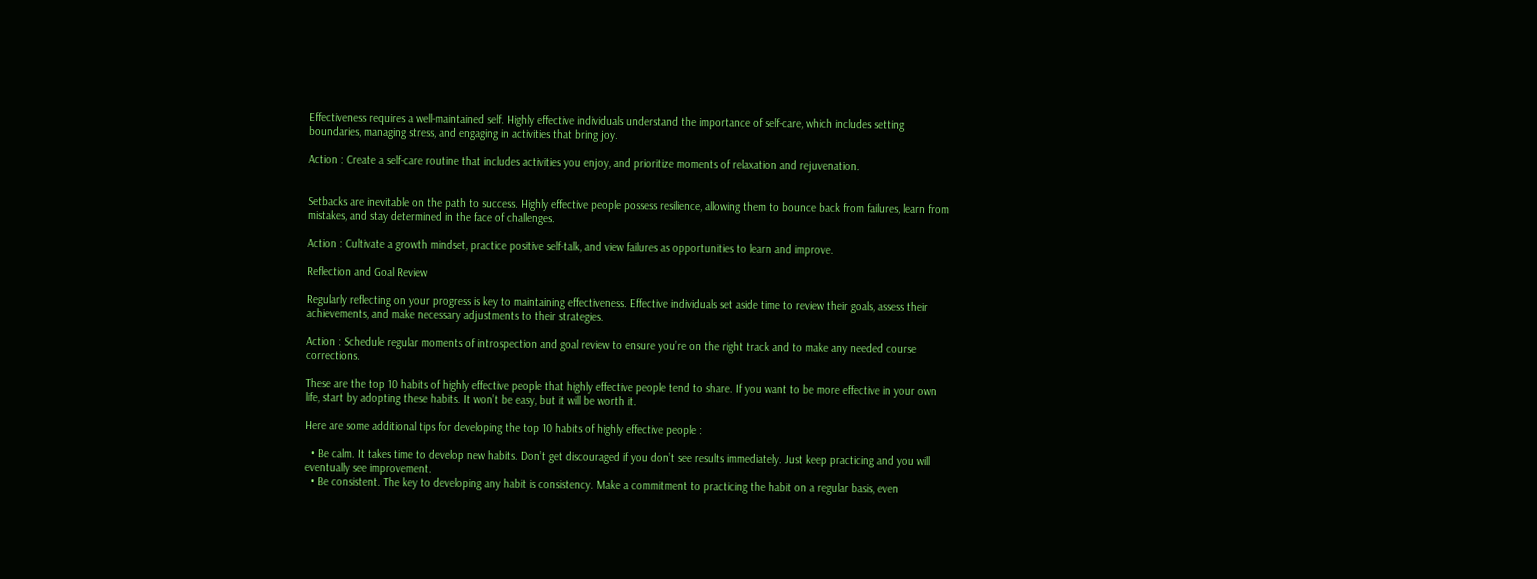Effectiveness requires a well-maintained self. Highly effective individuals understand the importance of self-care, which includes setting boundaries, managing stress, and engaging in activities that bring joy.

Action : Create a self-care routine that includes activities you enjoy, and prioritize moments of relaxation and rejuvenation.


Setbacks are inevitable on the path to success. Highly effective people possess resilience, allowing them to bounce back from failures, learn from mistakes, and stay determined in the face of challenges.

Action : Cultivate a growth mindset, practice positive self-talk, and view failures as opportunities to learn and improve.

Reflection and Goal Review

Regularly reflecting on your progress is key to maintaining effectiveness. Effective individuals set aside time to review their goals, assess their achievements, and make necessary adjustments to their strategies.

Action : Schedule regular moments of introspection and goal review to ensure you’re on the right track and to make any needed course corrections.

These are the top 10 habits of highly effective people that highly effective people tend to share. If you want to be more effective in your own life, start by adopting these habits. It won’t be easy, but it will be worth it.

Here are some additional tips for developing the top 10 habits of highly effective people :

  • Be calm. It takes time to develop new habits. Don’t get discouraged if you don’t see results immediately. Just keep practicing and you will eventually see improvement.
  • Be consistent. The key to developing any habit is consistency. Make a commitment to practicing the habit on a regular basis, even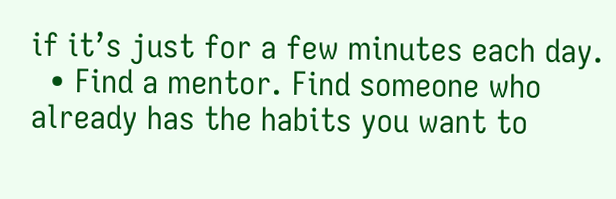if it’s just for a few minutes each day.
  • Find a mentor. Find someone who already has the habits you want to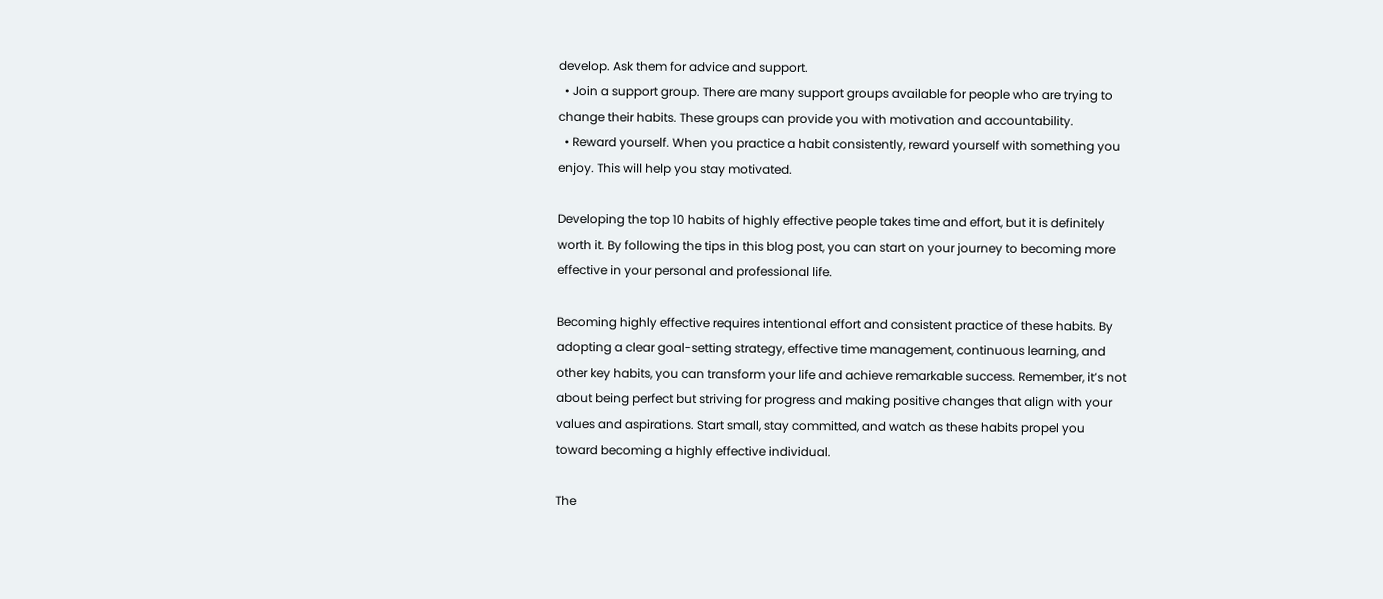develop. Ask them for advice and support.
  • Join a support group. There are many support groups available for people who are trying to change their habits. These groups can provide you with motivation and accountability.
  • Reward yourself. When you practice a habit consistently, reward yourself with something you enjoy. This will help you stay motivated.

Developing the top 10 habits of highly effective people takes time and effort, but it is definitely worth it. By following the tips in this blog post, you can start on your journey to becoming more effective in your personal and professional life.

Becoming highly effective requires intentional effort and consistent practice of these habits. By adopting a clear goal-setting strategy, effective time management, continuous learning, and other key habits, you can transform your life and achieve remarkable success. Remember, it’s not about being perfect but striving for progress and making positive changes that align with your values and aspirations. Start small, stay committed, and watch as these habits propel you toward becoming a highly effective individual.

The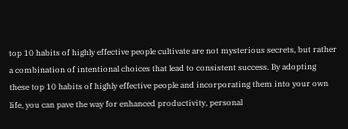top 10 habits of highly effective people cultivate are not mysterious secrets, but rather a combination of intentional choices that lead to consistent success. By adopting these top 10 habits of highly effective people and incorporating them into your own life, you can pave the way for enhanced productivity, personal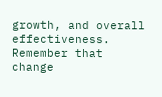growth, and overall effectiveness. Remember that change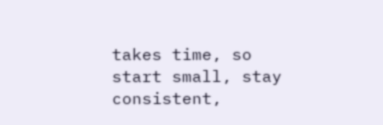takes time, so start small, stay consistent,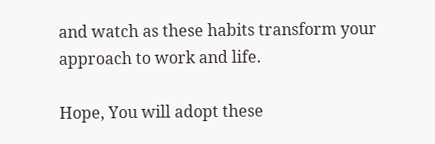and watch as these habits transform your approach to work and life.

Hope, You will adopt these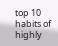top 10 habits of highly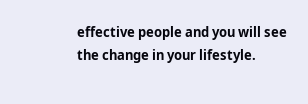effective people and you will see the change in your lifestyle.